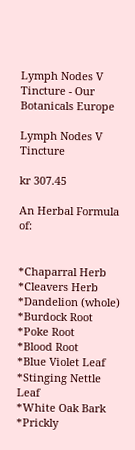Lymph Nodes V Tincture - Our Botanicals Europe

Lymph Nodes V Tincture

kr 307.45

An Herbal Formula of:


*Chaparral Herb
*Cleavers Herb
*Dandelion (whole)
*Burdock Root
*Poke Root
*Blood Root
*Blue Violet Leaf
*Stinging Nettle Leaf
*White Oak Bark
*Prickly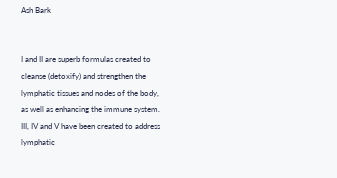Ash Bark


I and II are superb formulas created to cleanse (detoxify) and strengthen the lymphatic tissues and nodes of the body, as well as enhancing the immune system. III, IV and V have been created to address lymphatic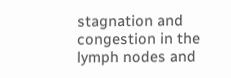stagnation and congestion in the lymph nodes and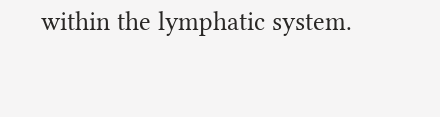within the lymphatic system.